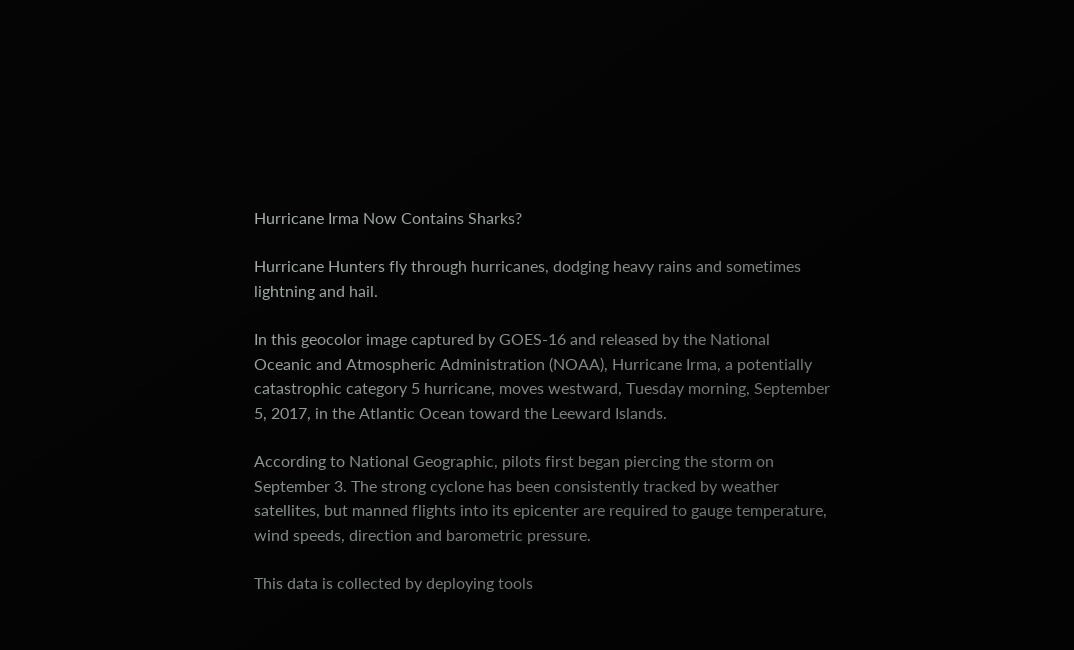Hurricane Irma Now Contains Sharks?

Hurricane Hunters fly through hurricanes, dodging heavy rains and sometimes lightning and hail.

In this geocolor image captured by GOES-16 and released by the National Oceanic and Atmospheric Administration (NOAA), Hurricane Irma, a potentially catastrophic category 5 hurricane, moves westward, Tuesday morning, September 5, 2017, in the Atlantic Ocean toward the Leeward Islands.

According to National Geographic, pilots first began piercing the storm on September 3. The strong cyclone has been consistently tracked by weather satellites, but manned flights into its epicenter are required to gauge temperature, wind speeds, direction and barometric pressure.

This data is collected by deploying tools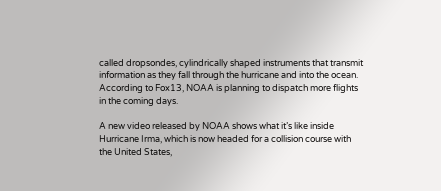called dropsondes, cylindrically shaped instruments that transmit information as they fall through the hurricane and into the ocean. According to Fox13, NOAA is planning to dispatch more flights in the coming days.

A new video released by NOAA shows what it’s like inside Hurricane Irma, which is now headed for a collision course with the United States,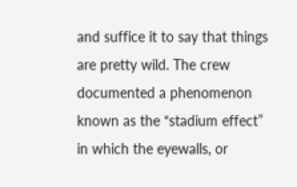and suffice it to say that things are pretty wild. The crew documented a phenomenon known as the “stadium effect” in which the eyewalls, or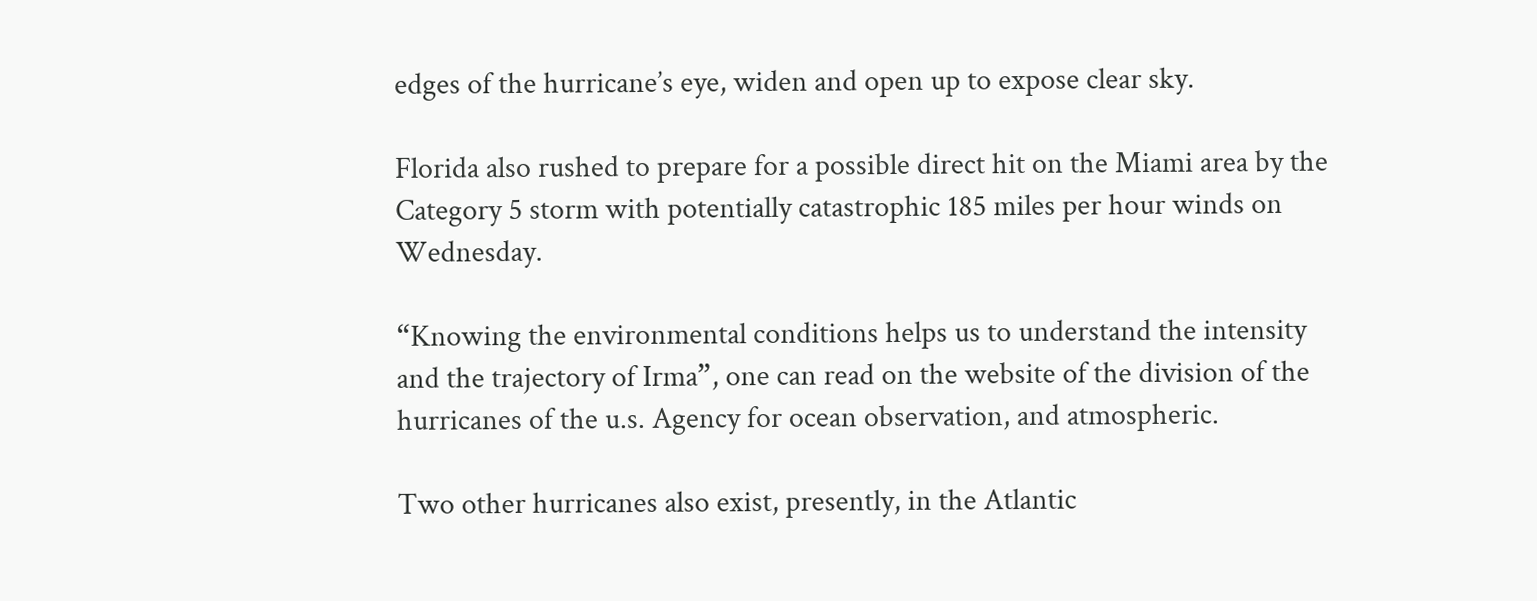edges of the hurricane’s eye, widen and open up to expose clear sky.

Florida also rushed to prepare for a possible direct hit on the Miami area by the Category 5 storm with potentially catastrophic 185 miles per hour winds on Wednesday.

“Knowing the environmental conditions helps us to understand the intensity and the trajectory of Irma”, one can read on the website of the division of the hurricanes of the u.s. Agency for ocean observation, and atmospheric.

Two other hurricanes also exist, presently, in the Atlantic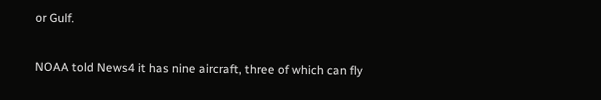or Gulf.

NOAA told News4 it has nine aircraft, three of which can fly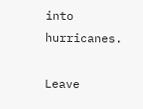into hurricanes.

Leave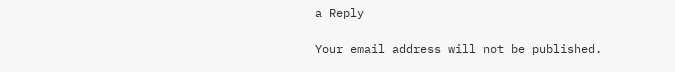a Reply

Your email address will not be published.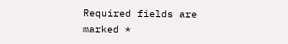Required fields are marked *